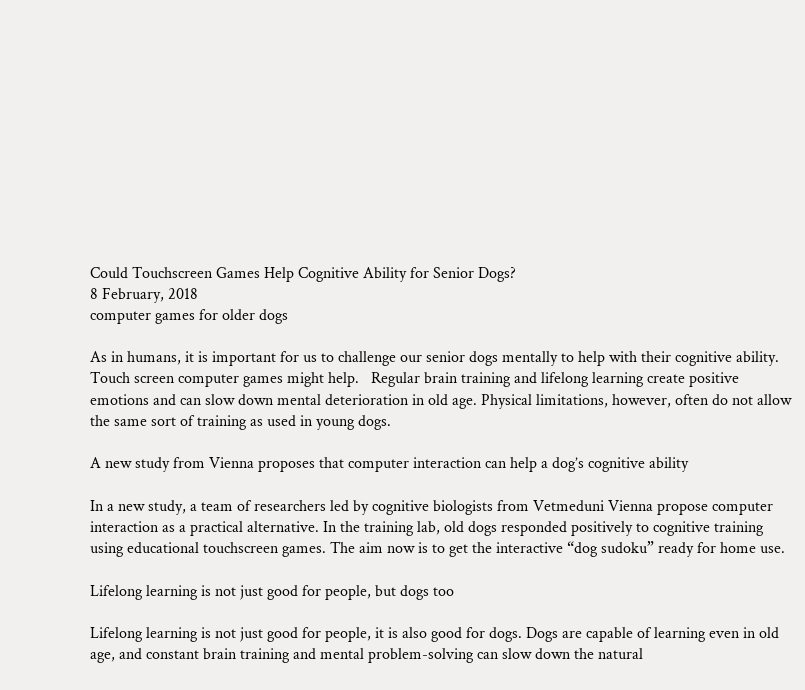Could Touchscreen Games Help Cognitive Ability for Senior Dogs?
8 February, 2018
computer games for older dogs

As in humans, it is important for us to challenge our senior dogs mentally to help with their cognitive ability. Touch screen computer games might help.   Regular brain training and lifelong learning create positive emotions and can slow down mental deterioration in old age. Physical limitations, however, often do not allow the same sort of training as used in young dogs.

A new study from Vienna proposes that computer interaction can help a dog’s cognitive ability

In a new study, a team of researchers led by cognitive biologists from Vetmeduni Vienna propose computer interaction as a practical alternative. In the training lab, old dogs responded positively to cognitive training using educational touchscreen games. The aim now is to get the interactive “dog sudoku” ready for home use.

Lifelong learning is not just good for people, but dogs too

Lifelong learning is not just good for people, it is also good for dogs. Dogs are capable of learning even in old age, and constant brain training and mental problem-solving can slow down the natural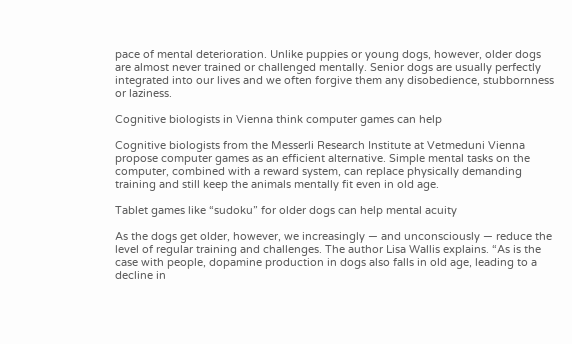pace of mental deterioration. Unlike puppies or young dogs, however, older dogs are almost never trained or challenged mentally. Senior dogs are usually perfectly integrated into our lives and we often forgive them any disobedience, stubbornness or laziness.

Cognitive biologists in Vienna think computer games can help

Cognitive biologists from the Messerli Research Institute at Vetmeduni Vienna propose computer games as an efficient alternative. Simple mental tasks on the computer, combined with a reward system, can replace physically demanding training and still keep the animals mentally fit even in old age.

Tablet games like “sudoku” for older dogs can help mental acuity

As the dogs get older, however, we increasingly — and unconsciously — reduce the level of regular training and challenges. The author Lisa Wallis explains. “As is the case with people, dopamine production in dogs also falls in old age, leading to a decline in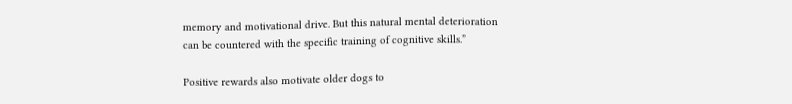memory and motivational drive. But this natural mental deterioration can be countered with the specific training of cognitive skills.”

Positive rewards also motivate older dogs to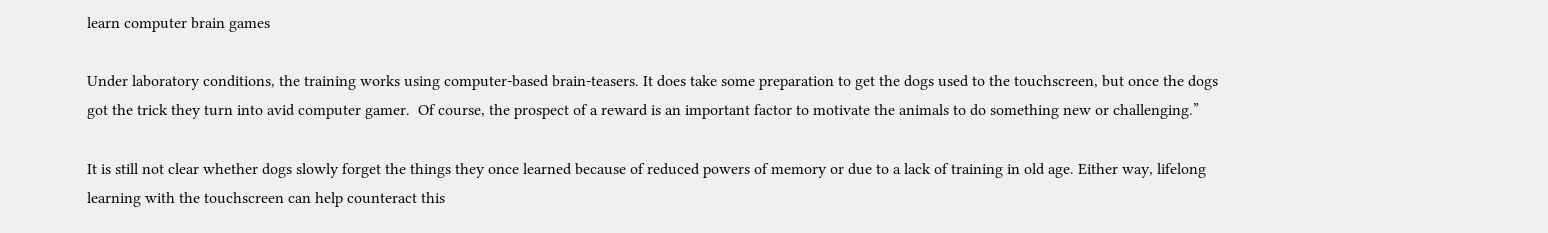learn computer brain games

Under laboratory conditions, the training works using computer-based brain-teasers. It does take some preparation to get the dogs used to the touchscreen, but once the dogs got the trick they turn into avid computer gamer.  Of course, the prospect of a reward is an important factor to motivate the animals to do something new or challenging.”

It is still not clear whether dogs slowly forget the things they once learned because of reduced powers of memory or due to a lack of training in old age. Either way, lifelong learning with the touchscreen can help counteract this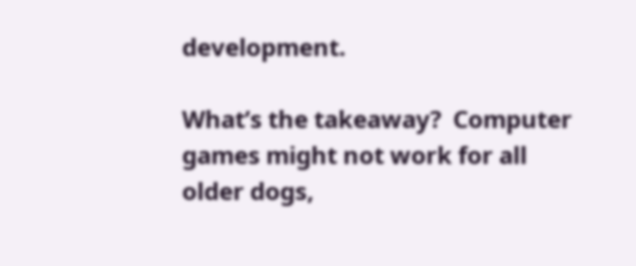development.

What’s the takeaway?  Computer games might not work for all older dogs,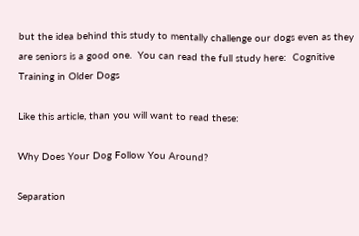but the idea behind this study to mentally challenge our dogs even as they are seniors is a good one.  You can read the full study here:  Cognitive Training in Older Dogs

Like this article, than you will want to read these:

Why Does Your Dog Follow You Around?

Separation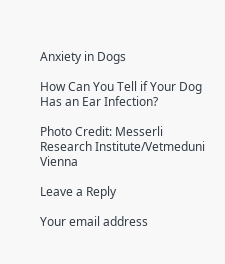Anxiety in Dogs

How Can You Tell if Your Dog Has an Ear Infection?

Photo Credit: Messerli Research Institute/Vetmeduni Vienna

Leave a Reply

Your email address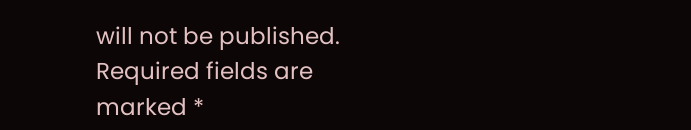will not be published. Required fields are marked *